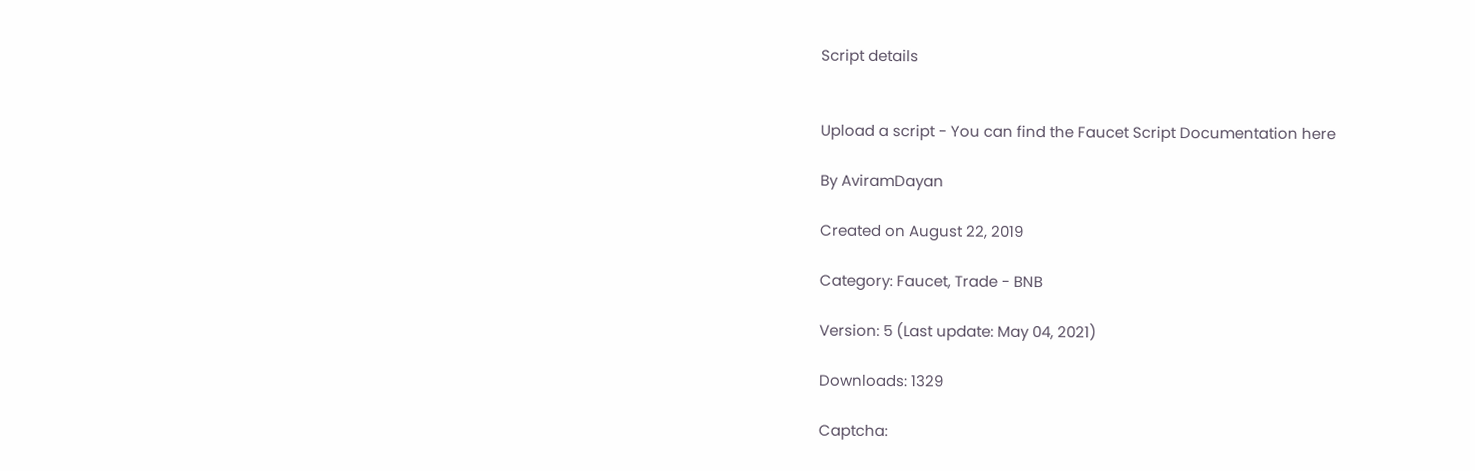Script details


Upload a script - You can find the Faucet Script Documentation here

By AviramDayan

Created on August 22, 2019

Category: Faucet, Trade - BNB

Version: 5 (Last update: May 04, 2021)

Downloads: 1329

Captcha: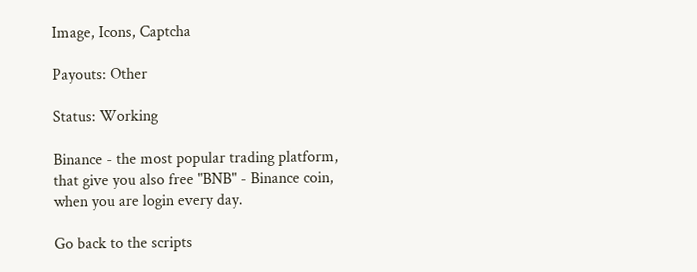Image, Icons, Captcha

Payouts: Other

Status: Working

Binance - the most popular trading platform, that give you also free "BNB" - Binance coin, when you are login every day.

Go back to the scripts